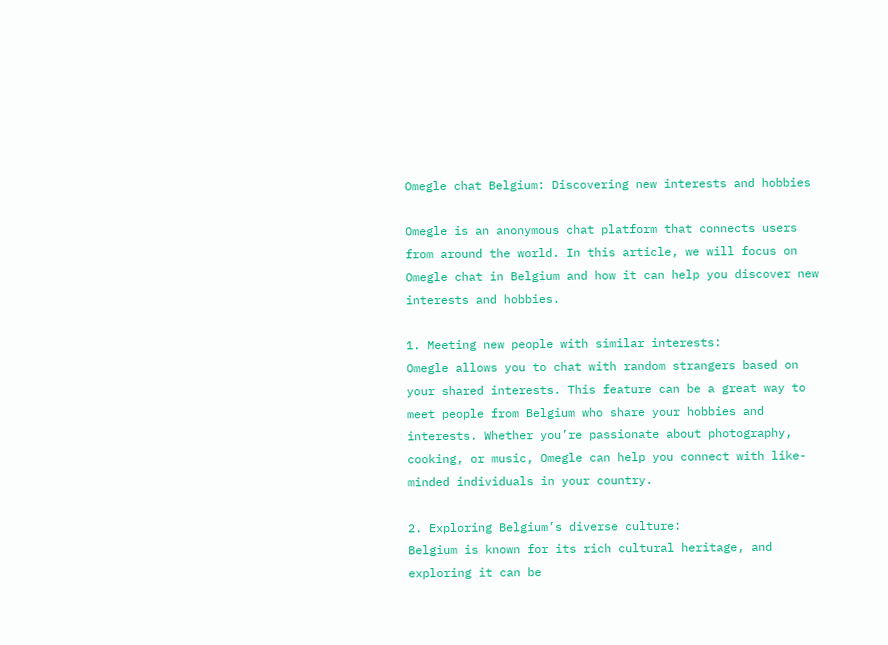Omegle chat Belgium: Discovering new interests and hobbies

Omegle is an anonymous chat platform that connects users from around the world. In this article, we will focus on Omegle chat in Belgium and how it can help you discover new interests and hobbies.

1. Meeting new people with similar interests:
Omegle allows you to chat with random strangers based on your shared interests. This feature can be a great way to meet people from Belgium who share your hobbies and interests. Whether you’re passionate about photography, cooking, or music, Omegle can help you connect with like-minded individuals in your country.

2. Exploring Belgium’s diverse culture:
Belgium is known for its rich cultural heritage, and exploring it can be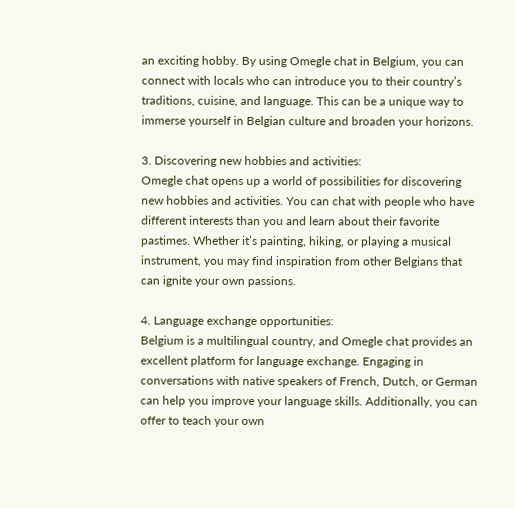an exciting hobby. By using Omegle chat in Belgium, you can connect with locals who can introduce you to their country’s traditions, cuisine, and language. This can be a unique way to immerse yourself in Belgian culture and broaden your horizons.

3. Discovering new hobbies and activities:
Omegle chat opens up a world of possibilities for discovering new hobbies and activities. You can chat with people who have different interests than you and learn about their favorite pastimes. Whether it’s painting, hiking, or playing a musical instrument, you may find inspiration from other Belgians that can ignite your own passions.

4. Language exchange opportunities:
Belgium is a multilingual country, and Omegle chat provides an excellent platform for language exchange. Engaging in conversations with native speakers of French, Dutch, or German can help you improve your language skills. Additionally, you can offer to teach your own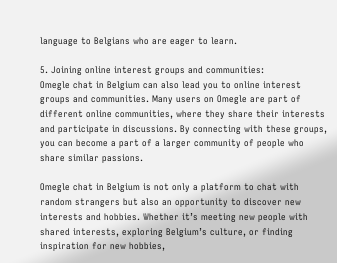language to Belgians who are eager to learn.

5. Joining online interest groups and communities:
Omegle chat in Belgium can also lead you to online interest groups and communities. Many users on Omegle are part of different online communities, where they share their interests and participate in discussions. By connecting with these groups, you can become a part of a larger community of people who share similar passions.

Omegle chat in Belgium is not only a platform to chat with random strangers but also an opportunity to discover new interests and hobbies. Whether it’s meeting new people with shared interests, exploring Belgium’s culture, or finding inspiration for new hobbies,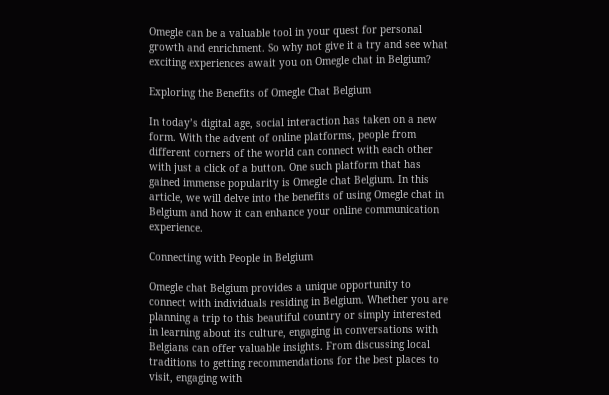Omegle can be a valuable tool in your quest for personal growth and enrichment. So why not give it a try and see what exciting experiences await you on Omegle chat in Belgium?

Exploring the Benefits of Omegle Chat Belgium

In today’s digital age, social interaction has taken on a new form. With the advent of online platforms, people from different corners of the world can connect with each other with just a click of a button. One such platform that has gained immense popularity is Omegle chat Belgium. In this article, we will delve into the benefits of using Omegle chat in Belgium and how it can enhance your online communication experience.

Connecting with People in Belgium

Omegle chat Belgium provides a unique opportunity to connect with individuals residing in Belgium. Whether you are planning a trip to this beautiful country or simply interested in learning about its culture, engaging in conversations with Belgians can offer valuable insights. From discussing local traditions to getting recommendations for the best places to visit, engaging with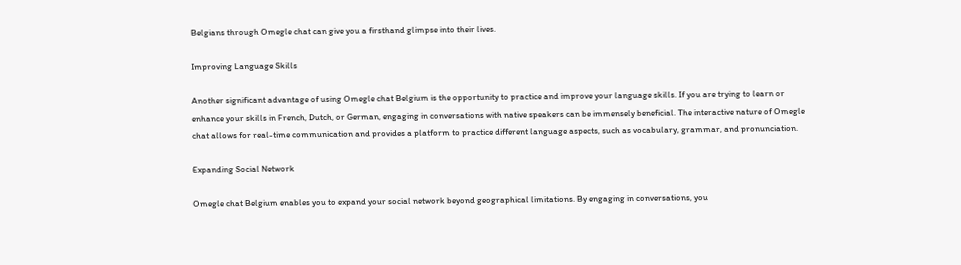Belgians through Omegle chat can give you a firsthand glimpse into their lives.

Improving Language Skills

Another significant advantage of using Omegle chat Belgium is the opportunity to practice and improve your language skills. If you are trying to learn or enhance your skills in French, Dutch, or German, engaging in conversations with native speakers can be immensely beneficial. The interactive nature of Omegle chat allows for real-time communication and provides a platform to practice different language aspects, such as vocabulary, grammar, and pronunciation.

Expanding Social Network

Omegle chat Belgium enables you to expand your social network beyond geographical limitations. By engaging in conversations, you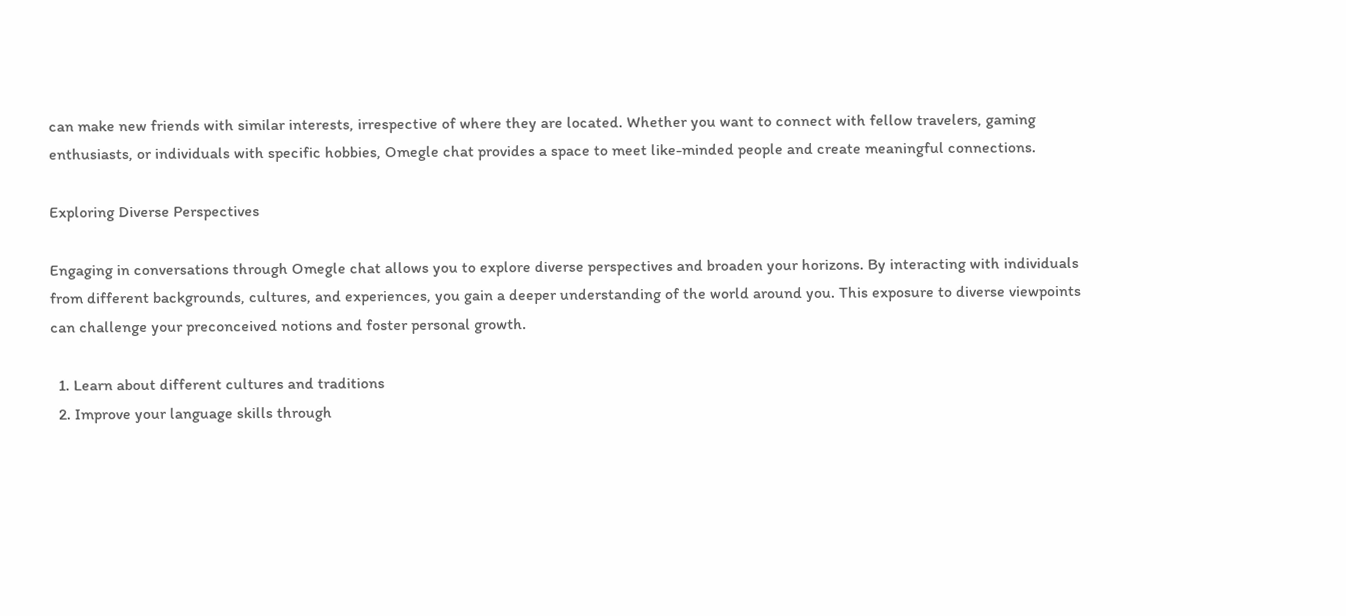can make new friends with similar interests, irrespective of where they are located. Whether you want to connect with fellow travelers, gaming enthusiasts, or individuals with specific hobbies, Omegle chat provides a space to meet like-minded people and create meaningful connections.

Exploring Diverse Perspectives

Engaging in conversations through Omegle chat allows you to explore diverse perspectives and broaden your horizons. By interacting with individuals from different backgrounds, cultures, and experiences, you gain a deeper understanding of the world around you. This exposure to diverse viewpoints can challenge your preconceived notions and foster personal growth.

  1. Learn about different cultures and traditions
  2. Improve your language skills through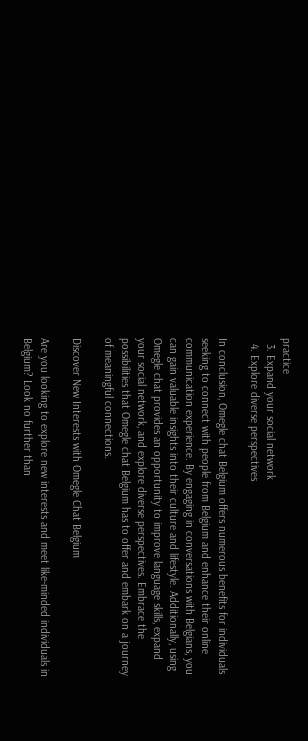practice
  3. Expand your social network
  4. Explore diverse perspectives

In conclusion, Omegle chat Belgium offers numerous benefits for individuals seeking to connect with people from Belgium and enhance their online communication experience. By engaging in conversations with Belgians, you can gain valuable insights into their culture and lifestyle. Additionally, using Omegle chat provides an opportunity to improve language skills, expand your social network, and explore diverse perspectives. Embrace the possibilities that Omegle chat Belgium has to offer and embark on a journey of meaningful connections.

Discover New Interests with Omegle Chat Belgium

Are you looking to explore new interests and meet like-minded individuals in Belgium? Look no further than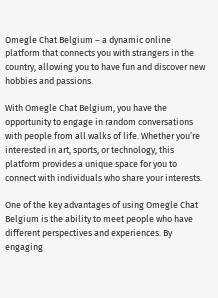Omegle Chat Belgium – a dynamic online platform that connects you with strangers in the country, allowing you to have fun and discover new hobbies and passions.

With Omegle Chat Belgium, you have the opportunity to engage in random conversations with people from all walks of life. Whether you’re interested in art, sports, or technology, this platform provides a unique space for you to connect with individuals who share your interests.

One of the key advantages of using Omegle Chat Belgium is the ability to meet people who have different perspectives and experiences. By engaging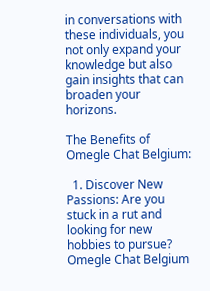in conversations with these individuals, you not only expand your knowledge but also gain insights that can broaden your horizons.

The Benefits of Omegle Chat Belgium:

  1. Discover New Passions: Are you stuck in a rut and looking for new hobbies to pursue? Omegle Chat Belgium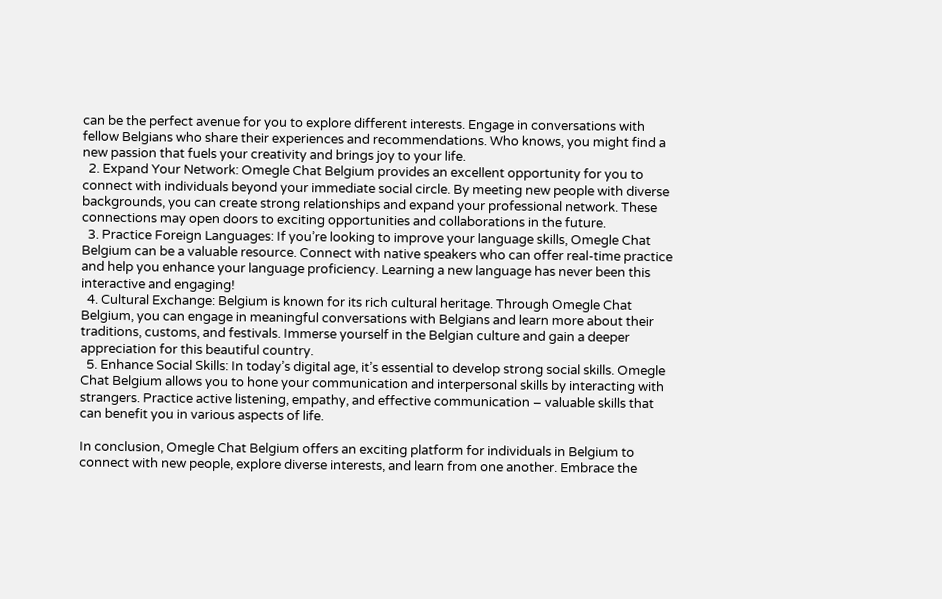can be the perfect avenue for you to explore different interests. Engage in conversations with fellow Belgians who share their experiences and recommendations. Who knows, you might find a new passion that fuels your creativity and brings joy to your life.
  2. Expand Your Network: Omegle Chat Belgium provides an excellent opportunity for you to connect with individuals beyond your immediate social circle. By meeting new people with diverse backgrounds, you can create strong relationships and expand your professional network. These connections may open doors to exciting opportunities and collaborations in the future.
  3. Practice Foreign Languages: If you’re looking to improve your language skills, Omegle Chat Belgium can be a valuable resource. Connect with native speakers who can offer real-time practice and help you enhance your language proficiency. Learning a new language has never been this interactive and engaging!
  4. Cultural Exchange: Belgium is known for its rich cultural heritage. Through Omegle Chat Belgium, you can engage in meaningful conversations with Belgians and learn more about their traditions, customs, and festivals. Immerse yourself in the Belgian culture and gain a deeper appreciation for this beautiful country.
  5. Enhance Social Skills: In today’s digital age, it’s essential to develop strong social skills. Omegle Chat Belgium allows you to hone your communication and interpersonal skills by interacting with strangers. Practice active listening, empathy, and effective communication – valuable skills that can benefit you in various aspects of life.

In conclusion, Omegle Chat Belgium offers an exciting platform for individuals in Belgium to connect with new people, explore diverse interests, and learn from one another. Embrace the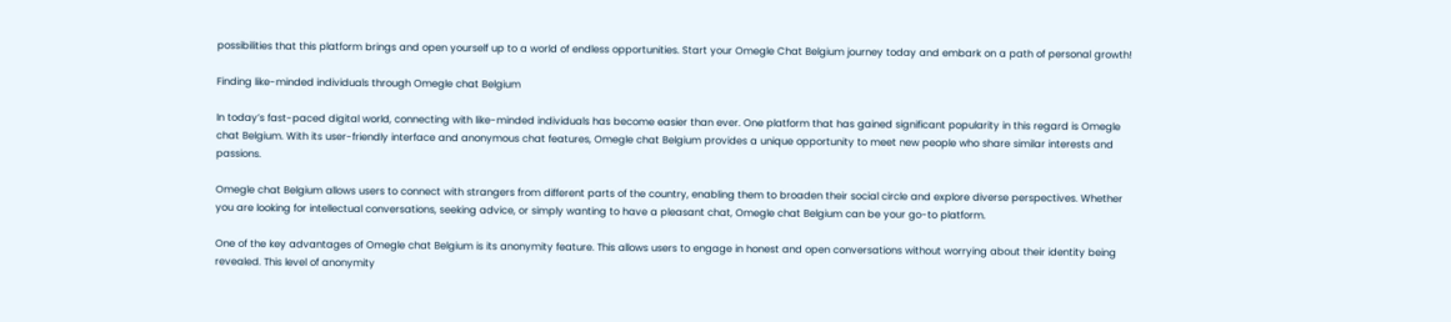possibilities that this platform brings and open yourself up to a world of endless opportunities. Start your Omegle Chat Belgium journey today and embark on a path of personal growth!

Finding like-minded individuals through Omegle chat Belgium

In today’s fast-paced digital world, connecting with like-minded individuals has become easier than ever. One platform that has gained significant popularity in this regard is Omegle chat Belgium. With its user-friendly interface and anonymous chat features, Omegle chat Belgium provides a unique opportunity to meet new people who share similar interests and passions.

Omegle chat Belgium allows users to connect with strangers from different parts of the country, enabling them to broaden their social circle and explore diverse perspectives. Whether you are looking for intellectual conversations, seeking advice, or simply wanting to have a pleasant chat, Omegle chat Belgium can be your go-to platform.

One of the key advantages of Omegle chat Belgium is its anonymity feature. This allows users to engage in honest and open conversations without worrying about their identity being revealed. This level of anonymity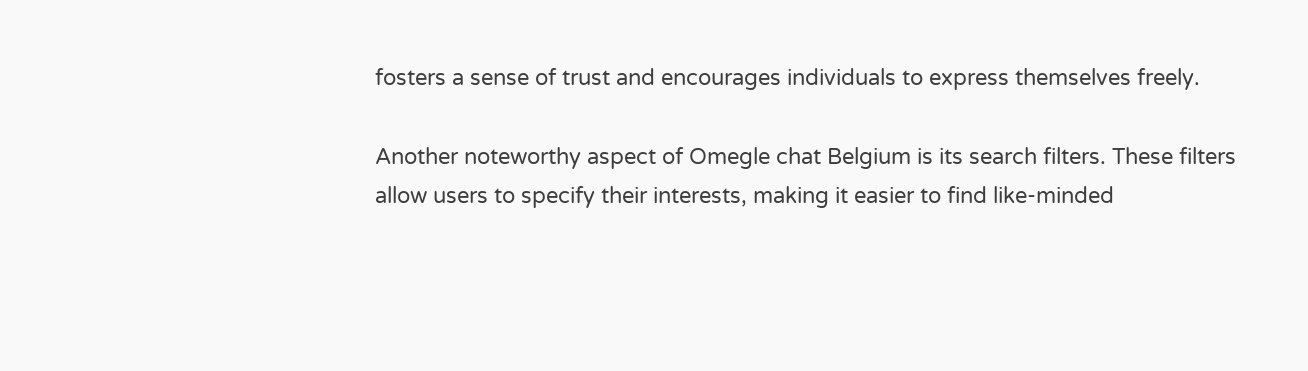fosters a sense of trust and encourages individuals to express themselves freely.

Another noteworthy aspect of Omegle chat Belgium is its search filters. These filters allow users to specify their interests, making it easier to find like-minded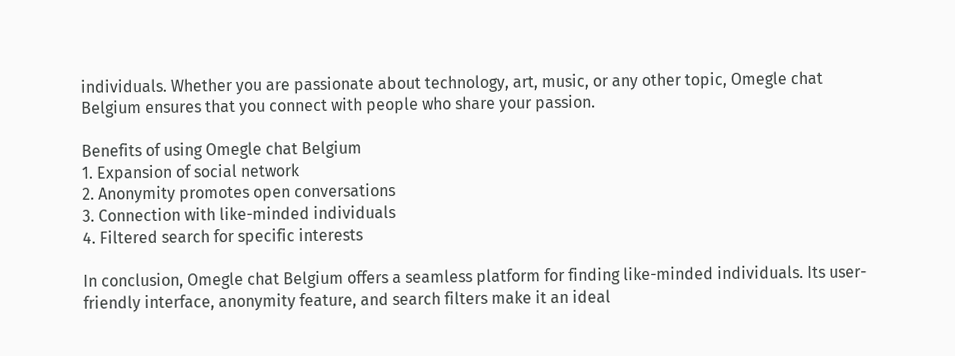individuals. Whether you are passionate about technology, art, music, or any other topic, Omegle chat Belgium ensures that you connect with people who share your passion.

Benefits of using Omegle chat Belgium
1. Expansion of social network
2. Anonymity promotes open conversations
3. Connection with like-minded individuals
4. Filtered search for specific interests

In conclusion, Omegle chat Belgium offers a seamless platform for finding like-minded individuals. Its user-friendly interface, anonymity feature, and search filters make it an ideal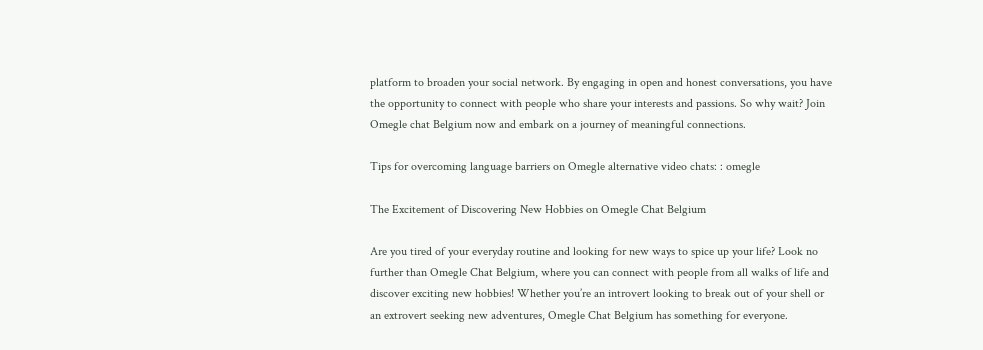platform to broaden your social network. By engaging in open and honest conversations, you have the opportunity to connect with people who share your interests and passions. So why wait? Join Omegle chat Belgium now and embark on a journey of meaningful connections.

Tips for overcoming language barriers on Omegle alternative video chats: : omegle

The Excitement of Discovering New Hobbies on Omegle Chat Belgium

Are you tired of your everyday routine and looking for new ways to spice up your life? Look no further than Omegle Chat Belgium, where you can connect with people from all walks of life and discover exciting new hobbies! Whether you’re an introvert looking to break out of your shell or an extrovert seeking new adventures, Omegle Chat Belgium has something for everyone.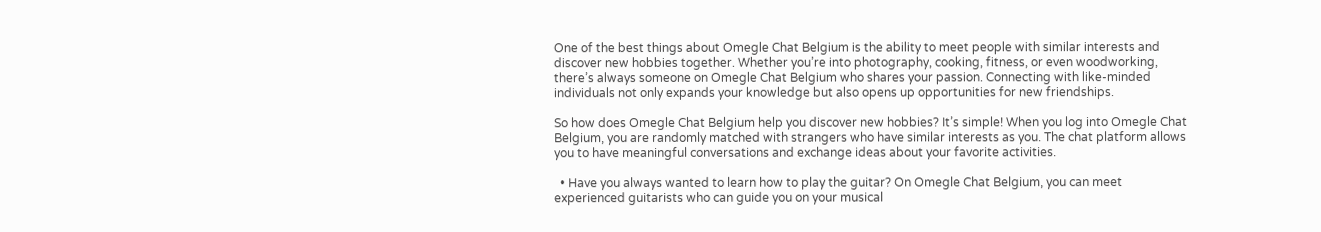One of the best things about Omegle Chat Belgium is the ability to meet people with similar interests and discover new hobbies together. Whether you’re into photography, cooking, fitness, or even woodworking, there’s always someone on Omegle Chat Belgium who shares your passion. Connecting with like-minded individuals not only expands your knowledge but also opens up opportunities for new friendships.

So how does Omegle Chat Belgium help you discover new hobbies? It’s simple! When you log into Omegle Chat Belgium, you are randomly matched with strangers who have similar interests as you. The chat platform allows you to have meaningful conversations and exchange ideas about your favorite activities.

  • Have you always wanted to learn how to play the guitar? On Omegle Chat Belgium, you can meet experienced guitarists who can guide you on your musical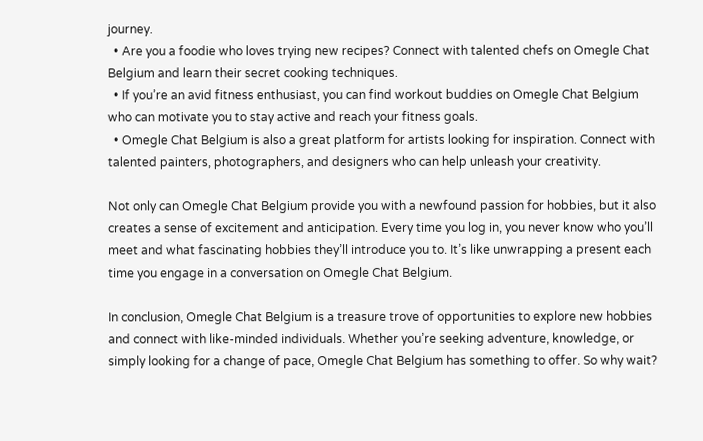journey.
  • Are you a foodie who loves trying new recipes? Connect with talented chefs on Omegle Chat Belgium and learn their secret cooking techniques.
  • If you’re an avid fitness enthusiast, you can find workout buddies on Omegle Chat Belgium who can motivate you to stay active and reach your fitness goals.
  • Omegle Chat Belgium is also a great platform for artists looking for inspiration. Connect with talented painters, photographers, and designers who can help unleash your creativity.

Not only can Omegle Chat Belgium provide you with a newfound passion for hobbies, but it also creates a sense of excitement and anticipation. Every time you log in, you never know who you’ll meet and what fascinating hobbies they’ll introduce you to. It’s like unwrapping a present each time you engage in a conversation on Omegle Chat Belgium.

In conclusion, Omegle Chat Belgium is a treasure trove of opportunities to explore new hobbies and connect with like-minded individuals. Whether you’re seeking adventure, knowledge, or simply looking for a change of pace, Omegle Chat Belgium has something to offer. So why wait?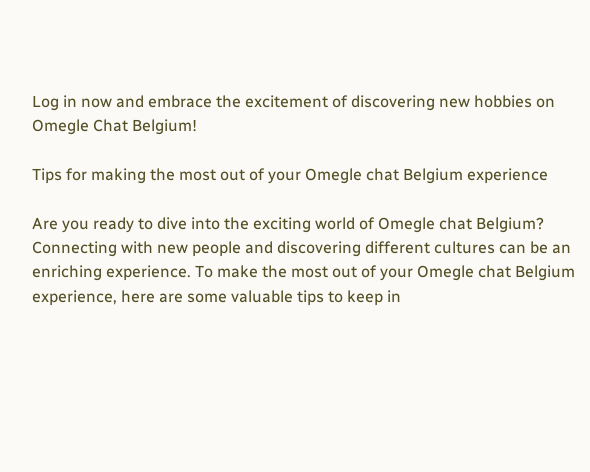Log in now and embrace the excitement of discovering new hobbies on Omegle Chat Belgium!

Tips for making the most out of your Omegle chat Belgium experience

Are you ready to dive into the exciting world of Omegle chat Belgium? Connecting with new people and discovering different cultures can be an enriching experience. To make the most out of your Omegle chat Belgium experience, here are some valuable tips to keep in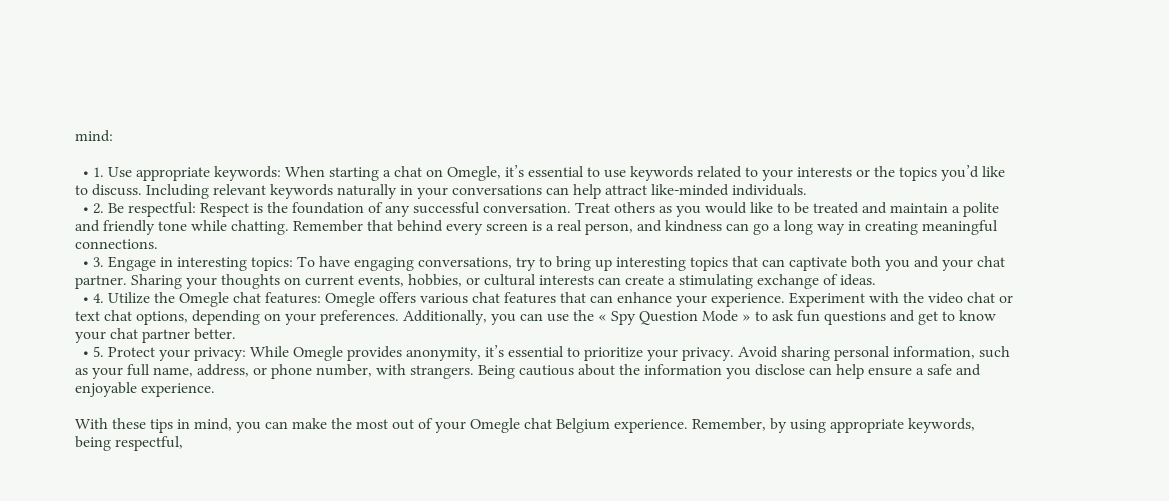mind:

  • 1. Use appropriate keywords: When starting a chat on Omegle, it’s essential to use keywords related to your interests or the topics you’d like to discuss. Including relevant keywords naturally in your conversations can help attract like-minded individuals.
  • 2. Be respectful: Respect is the foundation of any successful conversation. Treat others as you would like to be treated and maintain a polite and friendly tone while chatting. Remember that behind every screen is a real person, and kindness can go a long way in creating meaningful connections.
  • 3. Engage in interesting topics: To have engaging conversations, try to bring up interesting topics that can captivate both you and your chat partner. Sharing your thoughts on current events, hobbies, or cultural interests can create a stimulating exchange of ideas.
  • 4. Utilize the Omegle chat features: Omegle offers various chat features that can enhance your experience. Experiment with the video chat or text chat options, depending on your preferences. Additionally, you can use the « Spy Question Mode » to ask fun questions and get to know your chat partner better.
  • 5. Protect your privacy: While Omegle provides anonymity, it’s essential to prioritize your privacy. Avoid sharing personal information, such as your full name, address, or phone number, with strangers. Being cautious about the information you disclose can help ensure a safe and enjoyable experience.

With these tips in mind, you can make the most out of your Omegle chat Belgium experience. Remember, by using appropriate keywords, being respectful,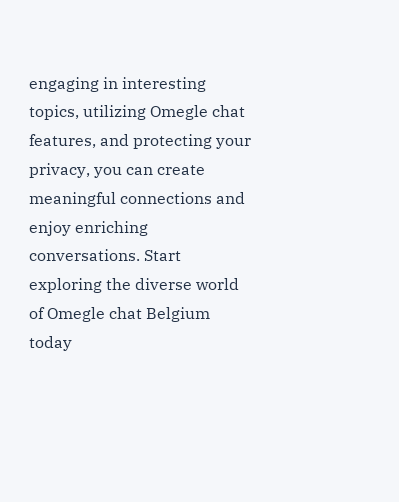engaging in interesting topics, utilizing Omegle chat features, and protecting your privacy, you can create meaningful connections and enjoy enriching conversations. Start exploring the diverse world of Omegle chat Belgium today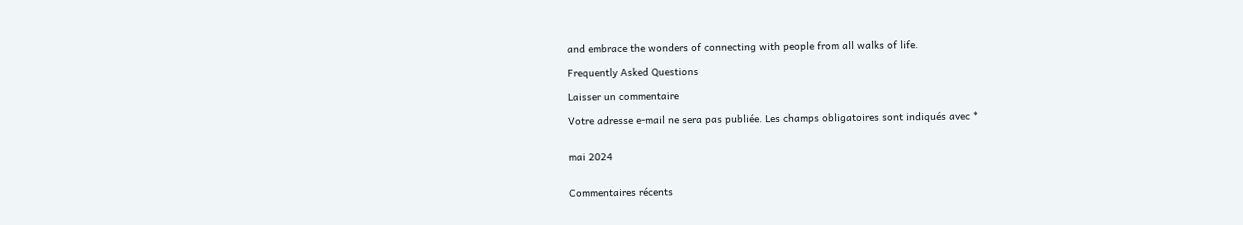and embrace the wonders of connecting with people from all walks of life.

Frequently Asked Questions

Laisser un commentaire

Votre adresse e-mail ne sera pas publiée. Les champs obligatoires sont indiqués avec *


mai 2024


Commentaires récents